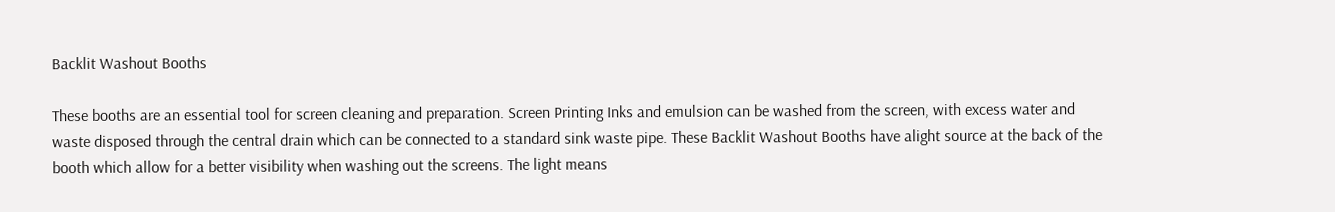Backlit Washout Booths

These booths are an essential tool for screen cleaning and preparation. Screen Printing Inks and emulsion can be washed from the screen, with excess water and waste disposed through the central drain which can be connected to a standard sink waste pipe. These Backlit Washout Booths have alight source at the back of the booth which allow for a better visibility when washing out the screens. The light means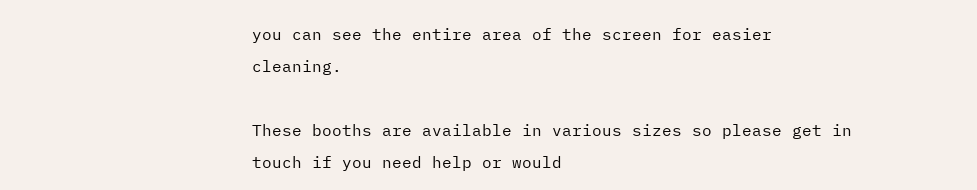you can see the entire area of the screen for easier cleaning.

These booths are available in various sizes so please get in touch if you need help or would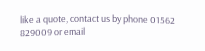like a quote, contact us by phone 01562 829009 or email